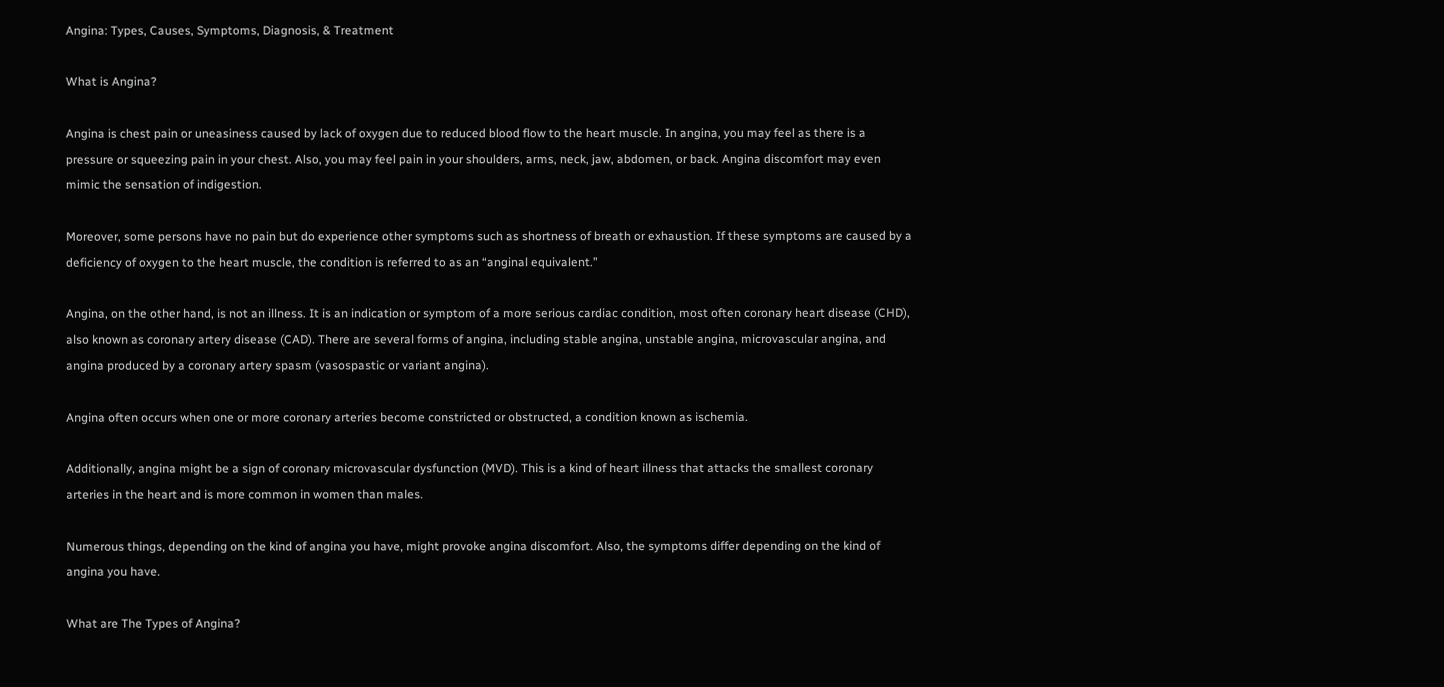Angina: Types, Causes, Symptoms, Diagnosis, & Treatment

What is Angina?

Angina is chest pain or uneasiness caused by lack of oxygen due to reduced blood flow to the heart muscle. In angina, you may feel as there is a pressure or squeezing pain in your chest. Also, you may feel pain in your shoulders, arms, neck, jaw, abdomen, or back. Angina discomfort may even mimic the sensation of indigestion.

Moreover, some persons have no pain but do experience other symptoms such as shortness of breath or exhaustion. If these symptoms are caused by a deficiency of oxygen to the heart muscle, the condition is referred to as an “anginal equivalent.”

Angina, on the other hand, is not an illness. It is an indication or symptom of a more serious cardiac condition, most often coronary heart disease (CHD), also known as coronary artery disease (CAD). There are several forms of angina, including stable angina, unstable angina, microvascular angina, and angina produced by a coronary artery spasm (vasospastic or variant angina).

Angina often occurs when one or more coronary arteries become constricted or obstructed, a condition known as ischemia.

Additionally, angina might be a sign of coronary microvascular dysfunction (MVD). This is a kind of heart illness that attacks the smallest coronary arteries in the heart and is more common in women than males.

Numerous things, depending on the kind of angina you have, might provoke angina discomfort. Also, the symptoms differ depending on the kind of angina you have.

What are The Types of Angina?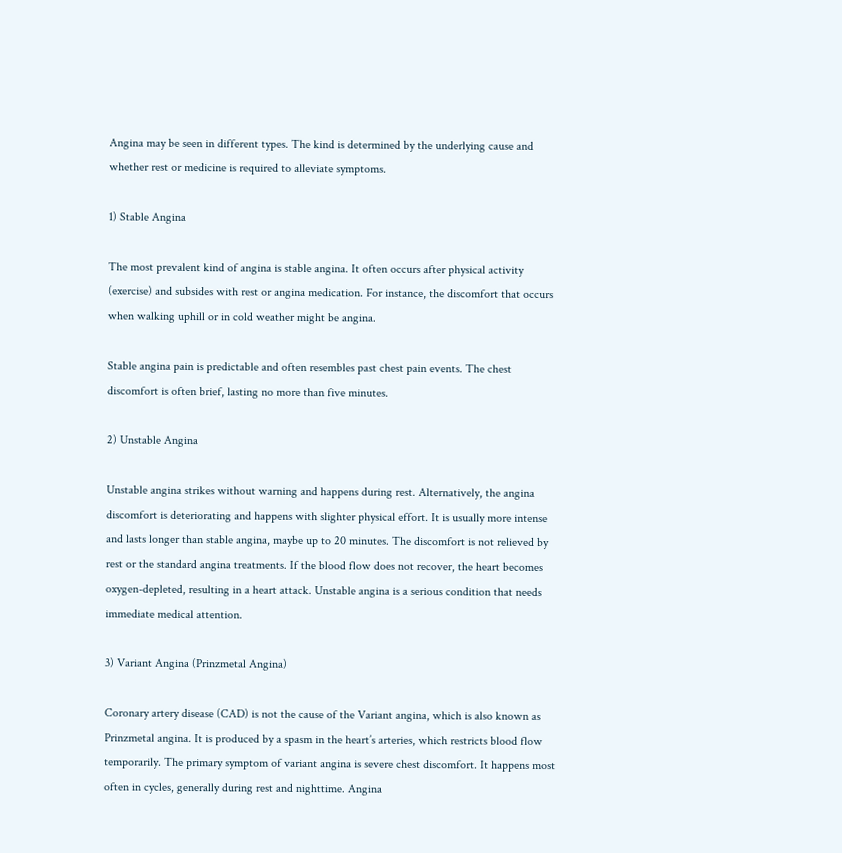Angina may be seen in different types. The kind is determined by the underlying cause and whether rest or medicine is required to alleviate symptoms.

1) Stable Angina

The most prevalent kind of angina is stable angina. It often occurs after physical activity (exercise) and subsides with rest or angina medication. For instance, the discomfort that occurs when walking uphill or in cold weather might be angina.

Stable angina pain is predictable and often resembles past chest pain events. The chest discomfort is often brief, lasting no more than five minutes.

2) Unstable Angina

Unstable angina strikes without warning and happens during rest. Alternatively, the angina discomfort is deteriorating and happens with slighter physical effort. It is usually more intense and lasts longer than stable angina, maybe up to 20 minutes. The discomfort is not relieved by rest or the standard angina treatments. If the blood flow does not recover, the heart becomes oxygen-depleted, resulting in a heart attack. Unstable angina is a serious condition that needs immediate medical attention.

3) Variant Angina (Prinzmetal Angina)

Coronary artery disease (CAD) is not the cause of the Variant angina, which is also known as Prinzmetal angina. It is produced by a spasm in the heart’s arteries, which restricts blood flow temporarily. The primary symptom of variant angina is severe chest discomfort. It happens most often in cycles, generally during rest and nighttime. Angina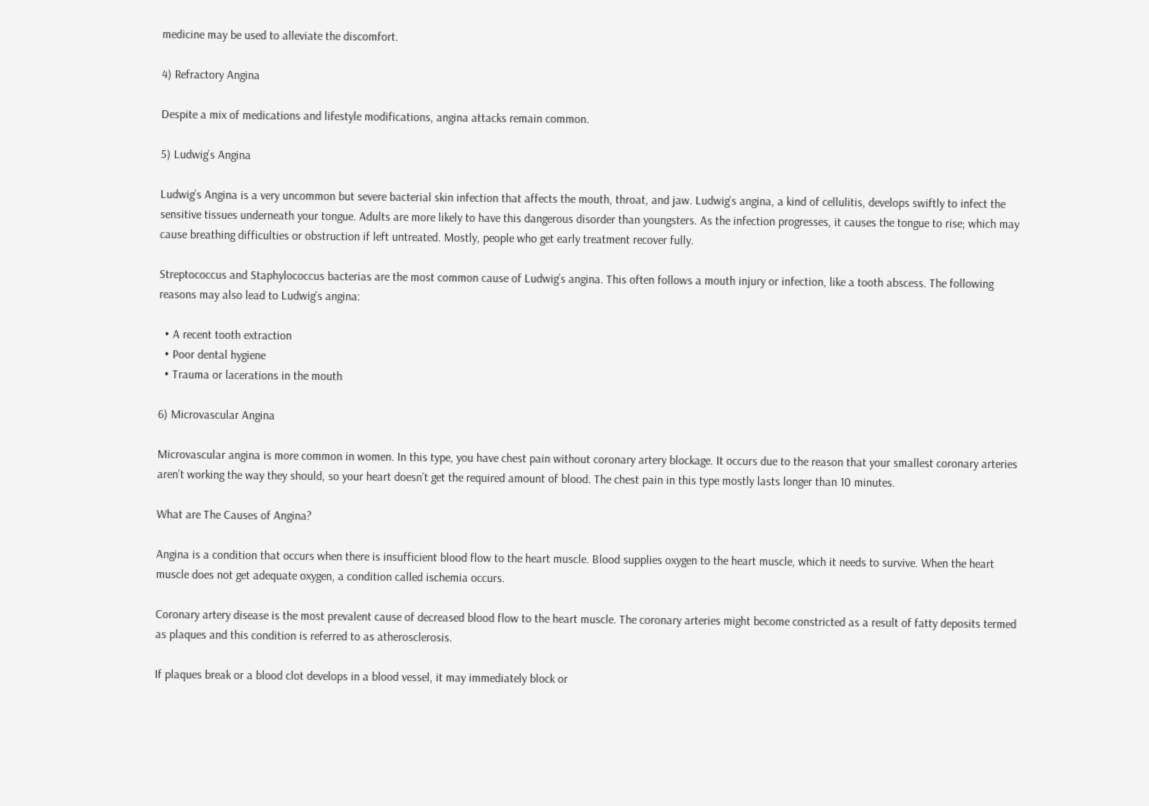medicine may be used to alleviate the discomfort.

4) Refractory Angina

Despite a mix of medications and lifestyle modifications, angina attacks remain common.

5) Ludwig’s Angina

Ludwig’s Angina is a very uncommon but severe bacterial skin infection that affects the mouth, throat, and jaw. Ludwig’s angina, a kind of cellulitis, develops swiftly to infect the sensitive tissues underneath your tongue. Adults are more likely to have this dangerous disorder than youngsters. As the infection progresses, it causes the tongue to rise; which may cause breathing difficulties or obstruction if left untreated. Mostly, people who get early treatment recover fully.

Streptococcus and Staphylococcus bacterias are the most common cause of Ludwig’s angina. This often follows a mouth injury or infection, like a tooth abscess. The following reasons may also lead to Ludwig’s angina:

  • A recent tooth extraction
  • Poor dental hygiene
  • Trauma or lacerations in the mouth

6) Microvascular Angina

Microvascular angina is more common in women. In this type, you have chest pain without coronary artery blockage. It occurs due to the reason that your smallest coronary arteries aren’t working the way they should, so your heart doesn’t get the required amount of blood. The chest pain in this type mostly lasts longer than 10 minutes.

What are The Causes of Angina?

Angina is a condition that occurs when there is insufficient blood flow to the heart muscle. Blood supplies oxygen to the heart muscle, which it needs to survive. When the heart muscle does not get adequate oxygen, a condition called ischemia occurs.

Coronary artery disease is the most prevalent cause of decreased blood flow to the heart muscle. The coronary arteries might become constricted as a result of fatty deposits termed as plaques and this condition is referred to as atherosclerosis.

If plaques break or a blood clot develops in a blood vessel, it may immediately block or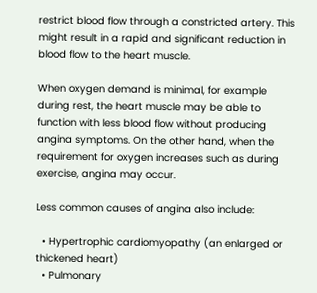restrict blood flow through a constricted artery. This might result in a rapid and significant reduction in blood flow to the heart muscle.

When oxygen demand is minimal, for example during rest, the heart muscle may be able to function with less blood flow without producing angina symptoms. On the other hand, when the requirement for oxygen increases such as during exercise, angina may occur.

Less common causes of angina also include:

  • Hypertrophic cardiomyopathy (an enlarged or thickened heart)
  • Pulmonary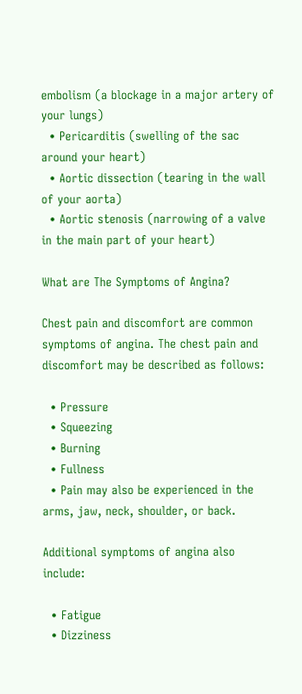embolism (a blockage in a major artery of your lungs)
  • Pericarditis (swelling of the sac around your heart)
  • Aortic dissection (tearing in the wall of your aorta)
  • Aortic stenosis (narrowing of a valve in the main part of your heart)

What are The Symptoms of Angina?

Chest pain and discomfort are common symptoms of angina. The chest pain and discomfort may be described as follows:

  • Pressure
  • Squeezing
  • Burning
  • Fullness
  • Pain may also be experienced in the arms, jaw, neck, shoulder, or back.

Additional symptoms of angina also include:

  • Fatigue
  • Dizziness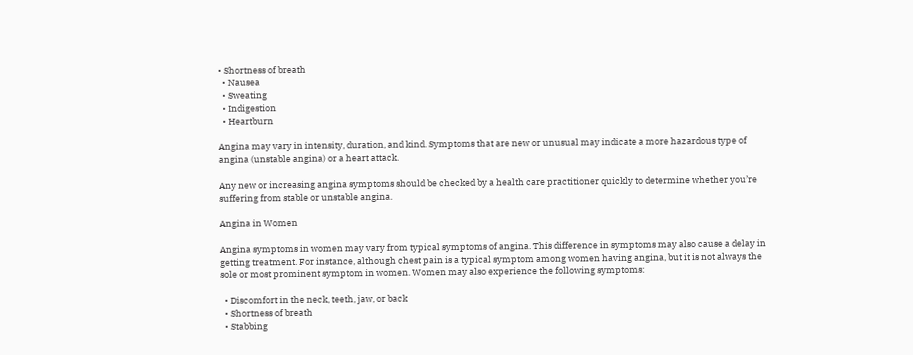• Shortness of breath
  • Nausea
  • Sweating
  • Indigestion
  • Heartburn

Angina may vary in intensity, duration, and kind. Symptoms that are new or unusual may indicate a more hazardous type of angina (unstable angina) or a heart attack.

Any new or increasing angina symptoms should be checked by a health care practitioner quickly to determine whether you’re suffering from stable or unstable angina.

Angina in Women

Angina symptoms in women may vary from typical symptoms of angina. This difference in symptoms may also cause a delay in getting treatment. For instance, although chest pain is a typical symptom among women having angina, but it is not always the sole or most prominent symptom in women. Women may also experience the following symptoms:

  • Discomfort in the neck, teeth, jaw, or back
  • Shortness of breath
  • Stabbing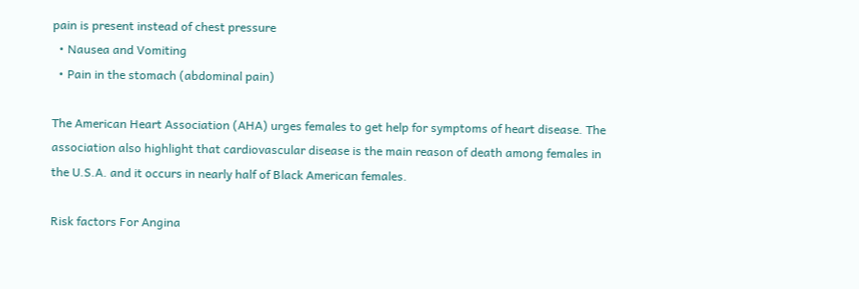pain is present instead of chest pressure
  • Nausea and Vomiting
  • Pain in the stomach (abdominal pain)

The American Heart Association (AHA) urges females to get help for symptoms of heart disease. The association also highlight that cardiovascular disease is the main reason of death among females in the U.S.A. and it occurs in nearly half of Black American females.

Risk factors For Angina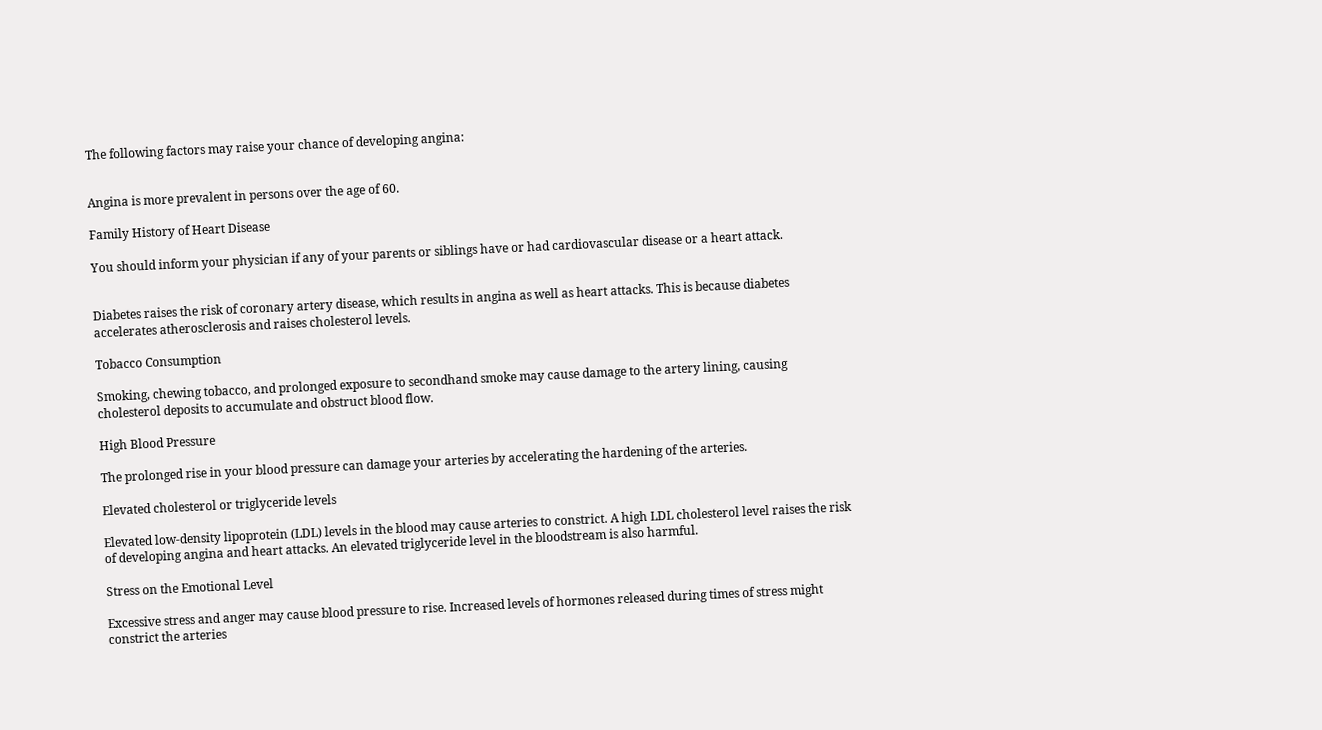The following factors may raise your chance of developing angina:


Angina is more prevalent in persons over the age of 60.

Family History of Heart Disease

You should inform your physician if any of your parents or siblings have or had cardiovascular disease or a heart attack.


Diabetes raises the risk of coronary artery disease, which results in angina as well as heart attacks. This is because diabetes accelerates atherosclerosis and raises cholesterol levels.

Tobacco Consumption

Smoking, chewing tobacco, and prolonged exposure to secondhand smoke may cause damage to the artery lining, causing cholesterol deposits to accumulate and obstruct blood flow.

High Blood Pressure

The prolonged rise in your blood pressure can damage your arteries by accelerating the hardening of the arteries.

Elevated cholesterol or triglyceride levels

Elevated low-density lipoprotein (LDL) levels in the blood may cause arteries to constrict. A high LDL cholesterol level raises the risk of developing angina and heart attacks. An elevated triglyceride level in the bloodstream is also harmful.

Stress on the Emotional Level

Excessive stress and anger may cause blood pressure to rise. Increased levels of hormones released during times of stress might constrict the arteries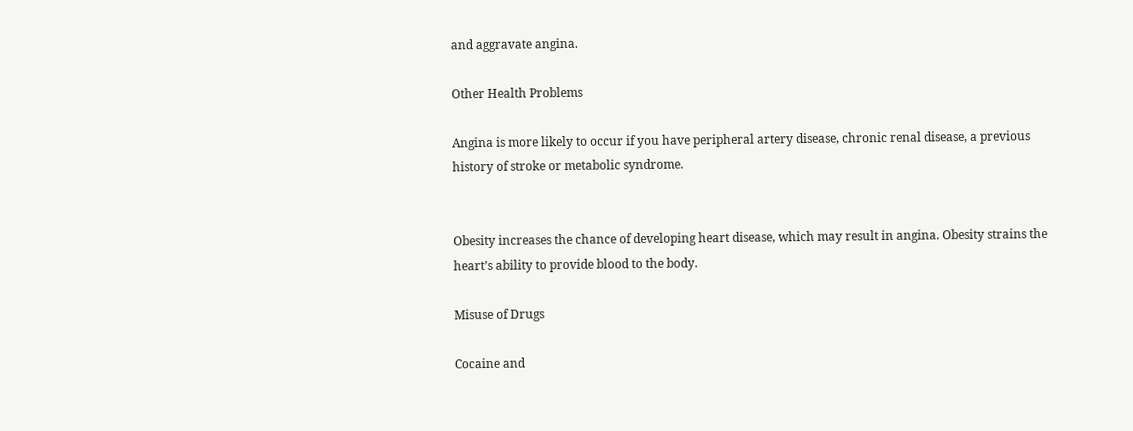and aggravate angina.

Other Health Problems

Angina is more likely to occur if you have peripheral artery disease, chronic renal disease, a previous history of stroke or metabolic syndrome.


Obesity increases the chance of developing heart disease, which may result in angina. Obesity strains the heart’s ability to provide blood to the body.

Misuse of Drugs

Cocaine and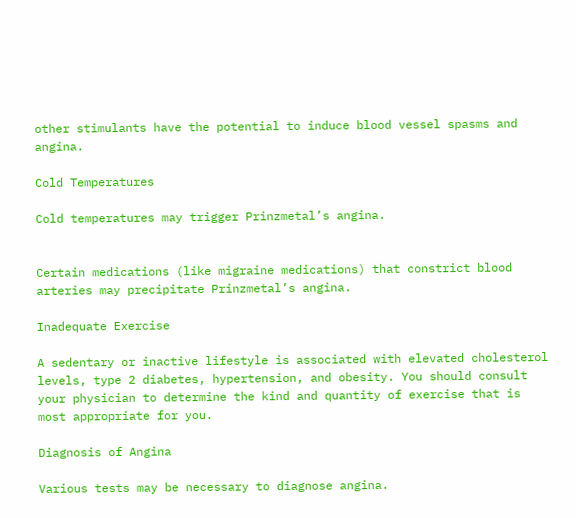other stimulants have the potential to induce blood vessel spasms and angina.

Cold Temperatures

Cold temperatures may trigger Prinzmetal’s angina.


Certain medications (like migraine medications) that constrict blood arteries may precipitate Prinzmetal’s angina.

Inadequate Exercise

A sedentary or inactive lifestyle is associated with elevated cholesterol levels, type 2 diabetes, hypertension, and obesity. You should consult your physician to determine the kind and quantity of exercise that is most appropriate for you.

Diagnosis of Angina

Various tests may be necessary to diagnose angina.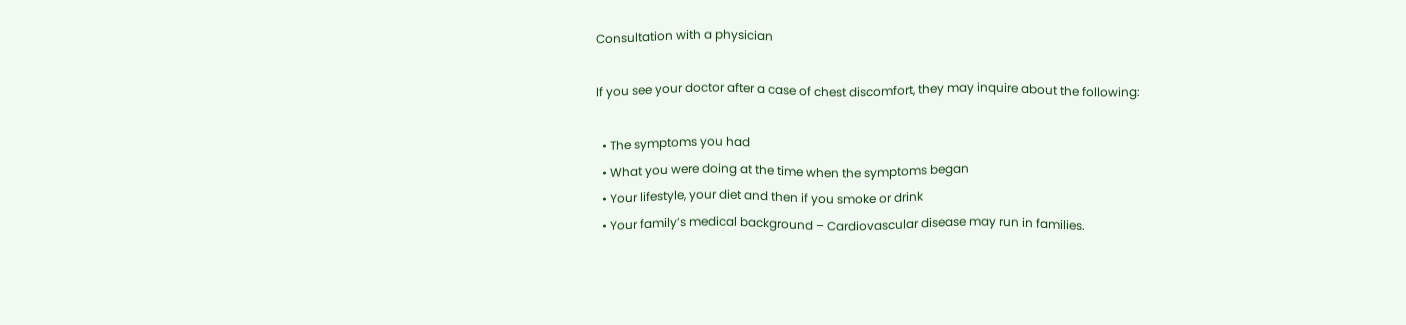Consultation with a physician

If you see your doctor after a case of chest discomfort, they may inquire about the following:

  • The symptoms you had
  • What you were doing at the time when the symptoms began
  • Your lifestyle, your diet and then if you smoke or drink
  • Your family’s medical background – Cardiovascular disease may run in families.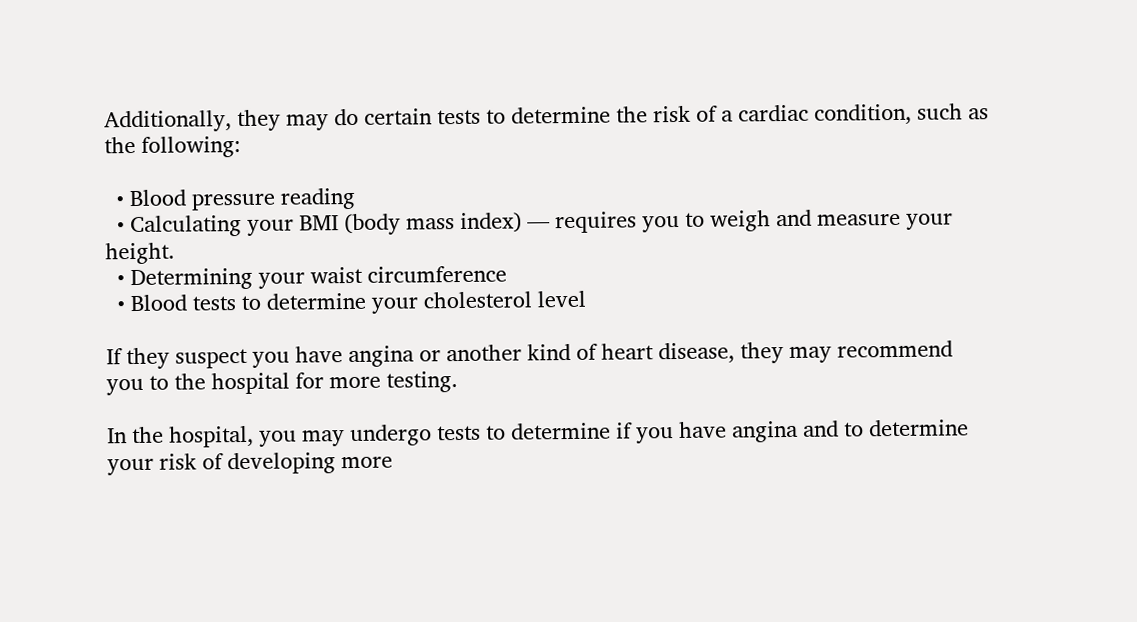Additionally, they may do certain tests to determine the risk of a cardiac condition, such as the following:

  • Blood pressure reading
  • Calculating your BMI (body mass index) — requires you to weigh and measure your height.
  • Determining your waist circumference
  • Blood tests to determine your cholesterol level

If they suspect you have angina or another kind of heart disease, they may recommend you to the hospital for more testing.

In the hospital, you may undergo tests to determine if you have angina and to determine your risk of developing more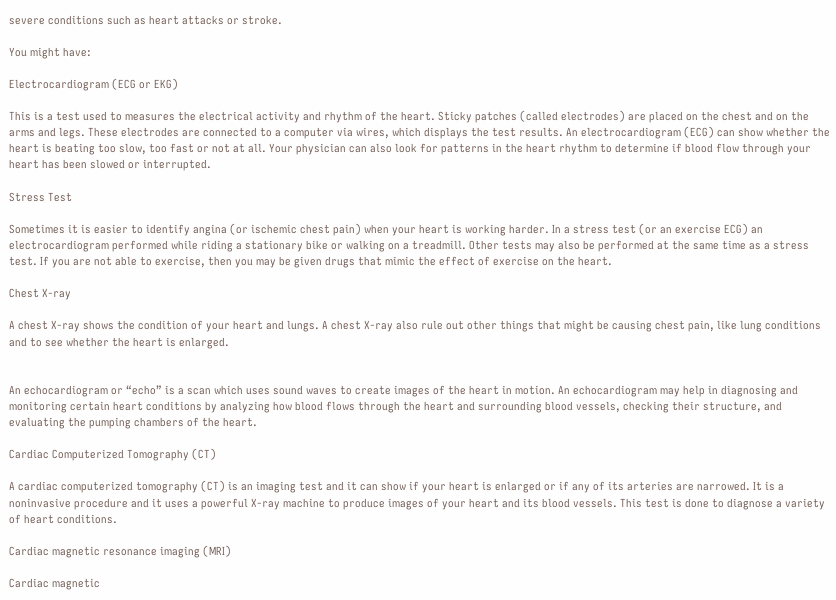severe conditions such as heart attacks or stroke.

You might have:

Electrocardiogram (ECG or EKG)

This is a test used to measures the electrical activity and rhythm of the heart. Sticky patches (called electrodes) are placed on the chest and on the arms and legs. These electrodes are connected to a computer via wires, which displays the test results. An electrocardiogram (ECG) can show whether the heart is beating too slow, too fast or not at all. Your physician can also look for patterns in the heart rhythm to determine if blood flow through your heart has been slowed or interrupted.

Stress Test

Sometimes it is easier to identify angina (or ischemic chest pain) when your heart is working harder. In a stress test (or an exercise ECG) an electrocardiogram performed while riding a stationary bike or walking on a treadmill. Other tests may also be performed at the same time as a stress test. If you are not able to exercise, then you may be given drugs that mimic the effect of exercise on the heart.

Chest X-ray

A chest X-ray shows the condition of your heart and lungs. A chest X-ray also rule out other things that might be causing chest pain, like lung conditions and to see whether the heart is enlarged.


An echocardiogram or “echo” is a scan which uses sound waves to create images of the heart in motion. An echocardiogram may help in diagnosing and monitoring certain heart conditions by analyzing how blood flows through the heart and surrounding blood vessels, checking their structure, and evaluating the pumping chambers of the heart.

Cardiac Computerized Tomography (CT)

A cardiac computerized tomography (CT) is an imaging test and it can show if your heart is enlarged or if any of its arteries are narrowed. It is a noninvasive procedure and it uses a powerful X-ray machine to produce images of your heart and its blood vessels. This test is done to diagnose a variety of heart conditions.

Cardiac magnetic resonance imaging (MRI)

Cardiac magnetic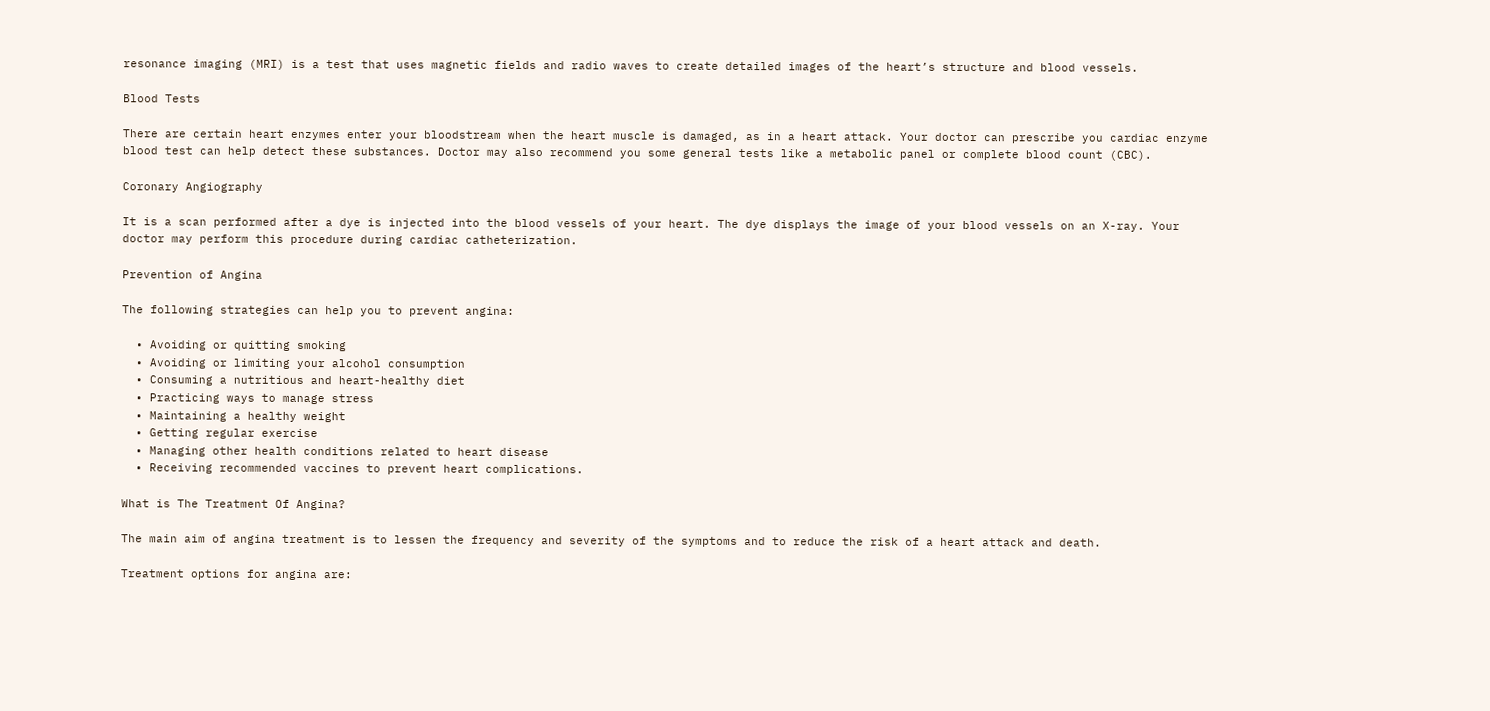resonance imaging (MRI) is a test that uses magnetic fields and radio waves to create detailed images of the heart’s structure and blood vessels.

Blood Tests

There are certain heart enzymes enter your bloodstream when the heart muscle is damaged, as in a heart attack. Your doctor can prescribe you cardiac enzyme blood test can help detect these substances. Doctor may also recommend you some general tests like a metabolic panel or complete blood count (CBC).

Coronary Angiography

It is a scan performed after a dye is injected into the blood vessels of your heart. The dye displays the image of your blood vessels on an X-ray. Your doctor may perform this procedure during cardiac catheterization.

Prevention of Angina

The following strategies can help you to prevent angina:

  • Avoiding or quitting smoking
  • Avoiding or limiting your alcohol consumption
  • Consuming a nutritious and heart-healthy diet
  • Practicing ways to manage stress
  • Maintaining a healthy weight
  • Getting regular exercise
  • Managing other health conditions related to heart disease
  • Receiving recommended vaccines to prevent heart complications.

What is The Treatment Of Angina?

The main aim of angina treatment is to lessen the frequency and severity of the symptoms and to reduce the risk of a heart attack and death.

Treatment options for angina are: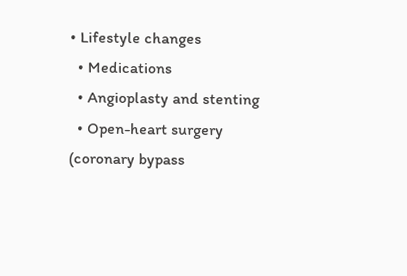• Lifestyle changes
  • Medications
  • Angioplasty and stenting
  • Open-heart surgery (coronary bypass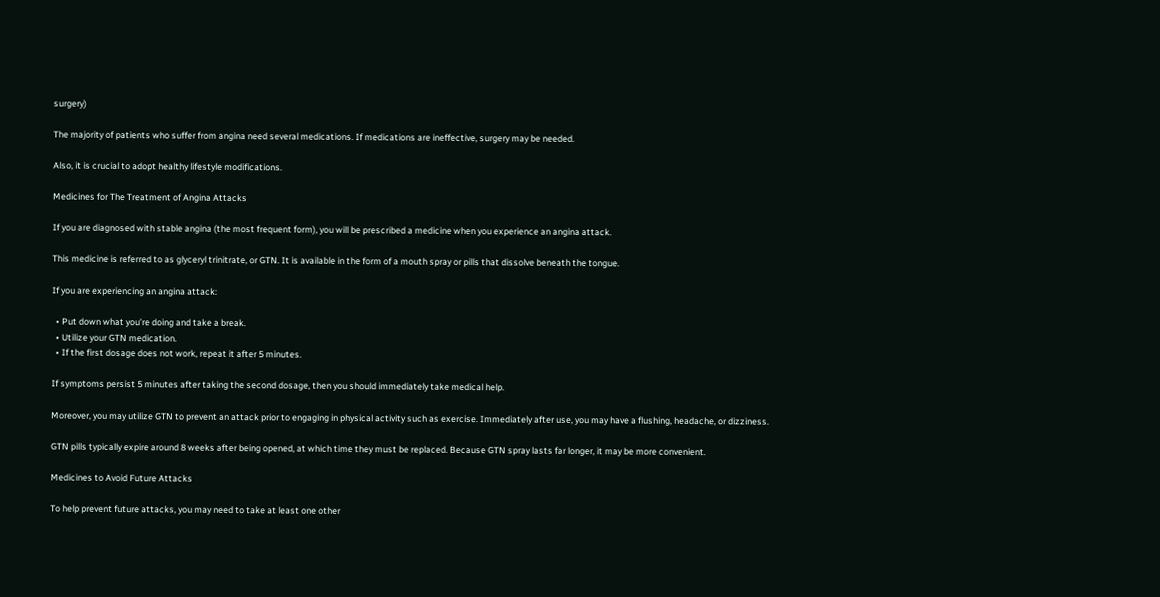surgery)

The majority of patients who suffer from angina need several medications. If medications are ineffective, surgery may be needed.

Also, it is crucial to adopt healthy lifestyle modifications.

Medicines for The Treatment of Angina Attacks

If you are diagnosed with stable angina (the most frequent form), you will be prescribed a medicine when you experience an angina attack.

This medicine is referred to as glyceryl trinitrate, or GTN. It is available in the form of a mouth spray or pills that dissolve beneath the tongue.

If you are experiencing an angina attack:

  • Put down what you’re doing and take a break.
  • Utilize your GTN medication.
  • If the first dosage does not work, repeat it after 5 minutes.

If symptoms persist 5 minutes after taking the second dosage, then you should immediately take medical help.

Moreover, you may utilize GTN to prevent an attack prior to engaging in physical activity such as exercise. Immediately after use, you may have a flushing, headache, or dizziness.

GTN pills typically expire around 8 weeks after being opened, at which time they must be replaced. Because GTN spray lasts far longer, it may be more convenient.

Medicines to Avoid Future Attacks

To help prevent future attacks, you may need to take at least one other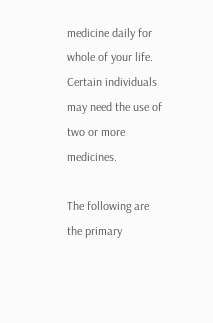medicine daily for whole of your life. Certain individuals may need the use of two or more medicines.

The following are the primary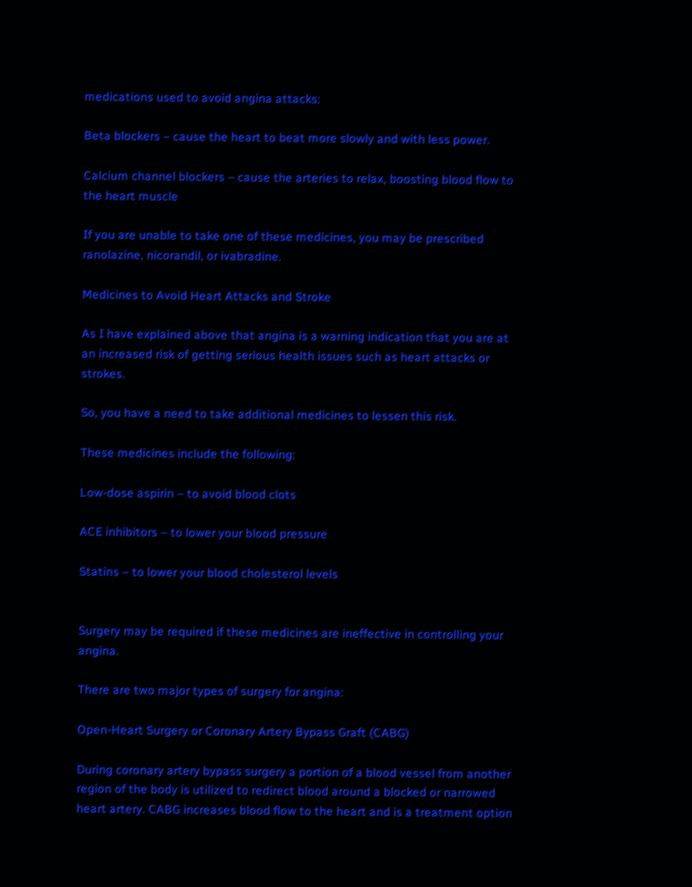medications used to avoid angina attacks:

Beta blockers – cause the heart to beat more slowly and with less power.

Calcium channel blockers – cause the arteries to relax, boosting blood flow to the heart muscle

If you are unable to take one of these medicines, you may be prescribed ranolazine, nicorandil, or ivabradine.

Medicines to Avoid Heart Attacks and Stroke

As I have explained above that angina is a warning indication that you are at an increased risk of getting serious health issues such as heart attacks or strokes.

So, you have a need to take additional medicines to lessen this risk.

These medicines include the following:

Low-dose aspirin – to avoid blood clots

ACE inhibitors – to lower your blood pressure

Statins – to lower your blood cholesterol levels


Surgery may be required if these medicines are ineffective in controlling your angina.

There are two major types of surgery for angina:

Open-Heart Surgery or Coronary Artery Bypass Graft (CABG)

During coronary artery bypass surgery a portion of a blood vessel from another region of the body is utilized to redirect blood around a blocked or narrowed heart artery. CABG increases blood flow to the heart and is a treatment option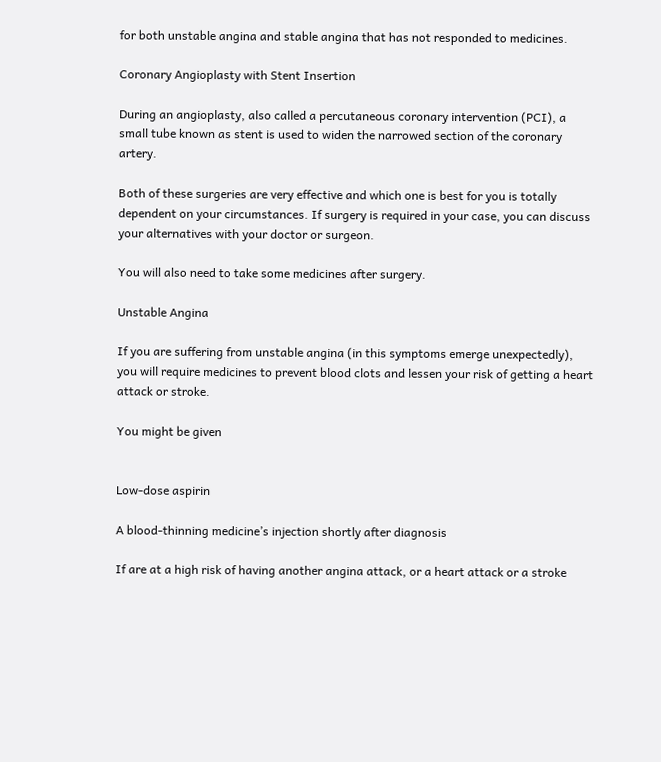for both unstable angina and stable angina that has not responded to medicines.

Coronary Angioplasty with Stent Insertion

During an angioplasty, also called a percutaneous coronary intervention (PCI), a small tube known as stent is used to widen the narrowed section of the coronary artery.

Both of these surgeries are very effective and which one is best for you is totally dependent on your circumstances. If surgery is required in your case, you can discuss your alternatives with your doctor or surgeon.

You will also need to take some medicines after surgery.

Unstable Angina

If you are suffering from unstable angina (in this symptoms emerge unexpectedly), you will require medicines to prevent blood clots and lessen your risk of getting a heart attack or stroke.

You might be given


Low-dose aspirin

A blood-thinning medicine’s injection shortly after diagnosis

If are at a high risk of having another angina attack, or a heart attack or a stroke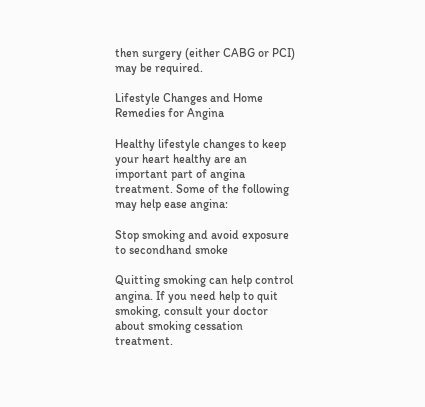then surgery (either CABG or PCI) may be required.

Lifestyle Changes and Home Remedies for Angina

Healthy lifestyle changes to keep your heart healthy are an important part of angina treatment. Some of the following may help ease angina:

Stop smoking and avoid exposure to secondhand smoke

Quitting smoking can help control angina. If you need help to quit smoking, consult your doctor about smoking cessation treatment.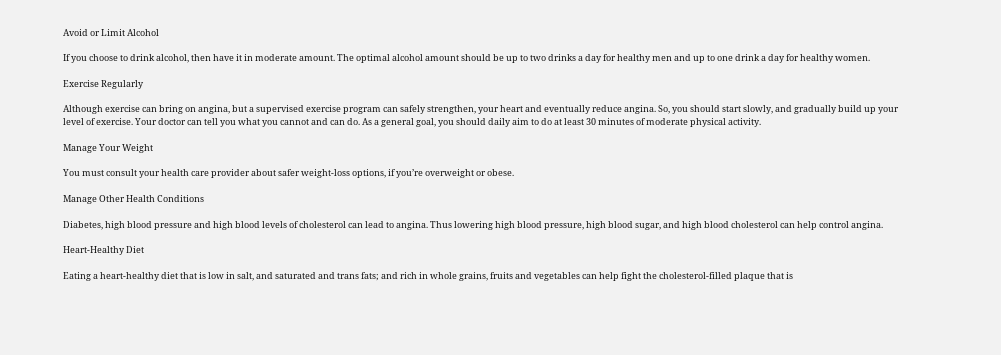Avoid or Limit Alcohol

If you choose to drink alcohol, then have it in moderate amount. The optimal alcohol amount should be up to two drinks a day for healthy men and up to one drink a day for healthy women.

Exercise Regularly

Although exercise can bring on angina, but a supervised exercise program can safely strengthen, your heart and eventually reduce angina. So, you should start slowly, and gradually build up your level of exercise. Your doctor can tell you what you cannot and can do. As a general goal, you should daily aim to do at least 30 minutes of moderate physical activity.

Manage Your Weight

You must consult your health care provider about safer weight-loss options, if you’re overweight or obese.

Manage Other Health Conditions

Diabetes, high blood pressure and high blood levels of cholesterol can lead to angina. Thus lowering high blood pressure, high blood sugar, and high blood cholesterol can help control angina.

Heart-Healthy Diet

Eating a heart-healthy diet that is low in salt, and saturated and trans fats; and rich in whole grains, fruits and vegetables can help fight the cholesterol-filled plaque that is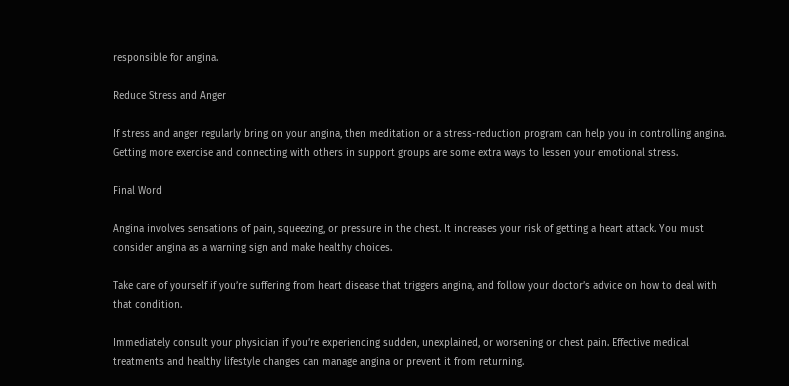responsible for angina.

Reduce Stress and Anger

If stress and anger regularly bring on your angina, then meditation or a stress-reduction program can help you in controlling angina. Getting more exercise and connecting with others in support groups are some extra ways to lessen your emotional stress.

Final Word

Angina involves sensations of pain, squeezing, or pressure in the chest. It increases your risk of getting a heart attack. You must consider angina as a warning sign and make healthy choices.

Take care of yourself if you’re suffering from heart disease that triggers angina, and follow your doctor’s advice on how to deal with that condition.

Immediately consult your physician if you’re experiencing sudden, unexplained, or worsening or chest pain. Effective medical treatments and healthy lifestyle changes can manage angina or prevent it from returning.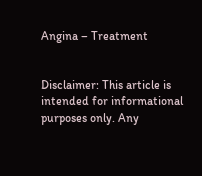Angina – Treatment


Disclaimer: This article is intended for informational purposes only. Any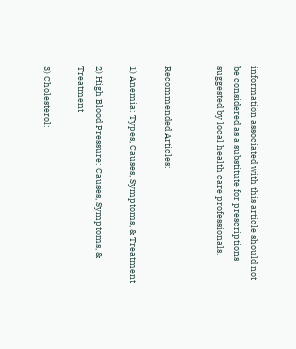information associated with this article should not be considered as a substitute for prescriptions suggested by local health care professionals.


Recommended Articles:

1) Anemia: Types, Causes, Symptoms, & Treatment

2) High Blood Pressure: Causes, Symptoms, & Treatment

3) Cholesterol: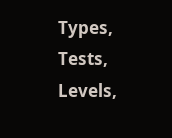Types, Tests, Levels,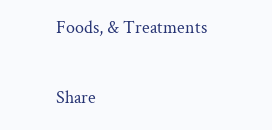Foods, & Treatments


Share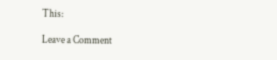This:

Leave a Comment